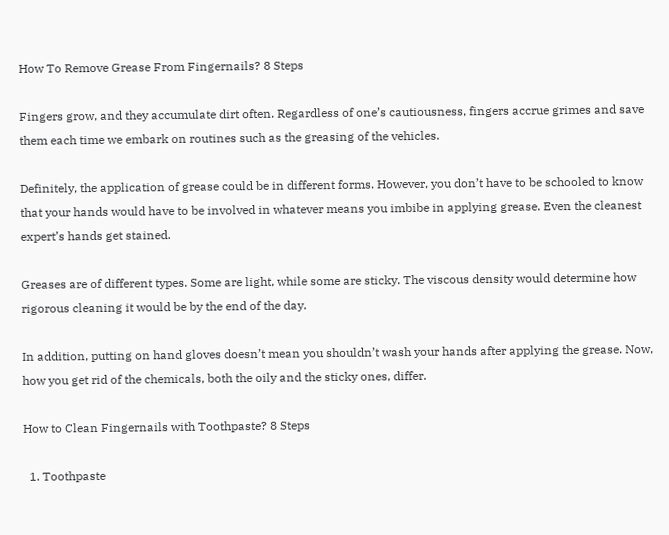How To Remove Grease From Fingernails? 8 Steps

Fingers grow, and they accumulate dirt often. Regardless of one’s cautiousness, fingers accrue grimes and save them each time we embark on routines such as the greasing of the vehicles.

Definitely, the application of grease could be in different forms. However, you don’t have to be schooled to know that your hands would have to be involved in whatever means you imbibe in applying grease. Even the cleanest expert’s hands get stained.

Greases are of different types. Some are light, while some are sticky. The viscous density would determine how rigorous cleaning it would be by the end of the day.

In addition, putting on hand gloves doesn’t mean you shouldn’t wash your hands after applying the grease. Now, how you get rid of the chemicals, both the oily and the sticky ones, differ.

How to Clean Fingernails with Toothpaste? 8 Steps

  1. Toothpaste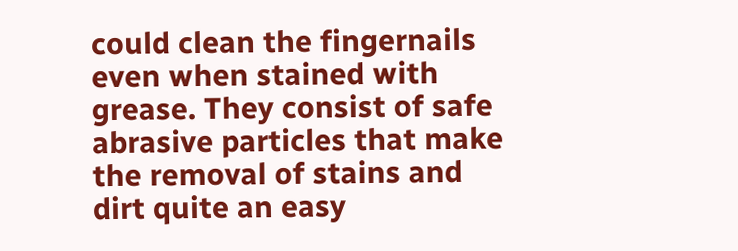could clean the fingernails even when stained with grease. They consist of safe abrasive particles that make the removal of stains and dirt quite an easy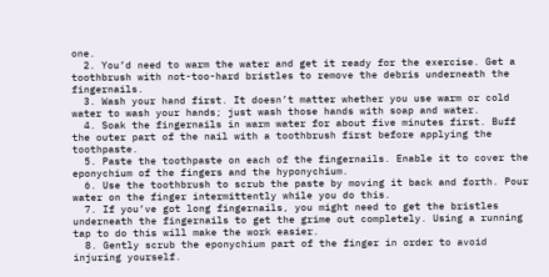one.
  2. You’d need to warm the water and get it ready for the exercise. Get a toothbrush with not-too-hard bristles to remove the debris underneath the fingernails.
  3. Wash your hand first. It doesn’t matter whether you use warm or cold water to wash your hands; just wash those hands with soap and water.
  4. Soak the fingernails in warm water for about five minutes first. Buff the outer part of the nail with a toothbrush first before applying the toothpaste.
  5. Paste the toothpaste on each of the fingernails. Enable it to cover the eponychium of the fingers and the hyponychium.
  6. Use the toothbrush to scrub the paste by moving it back and forth. Pour water on the finger intermittently while you do this.
  7. If you’ve got long fingernails, you might need to get the bristles underneath the fingernails to get the grime out completely. Using a running tap to do this will make the work easier.
  8. Gently scrub the eponychium part of the finger in order to avoid injuring yourself.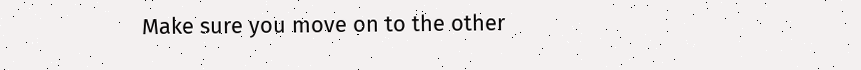Make sure you move on to the other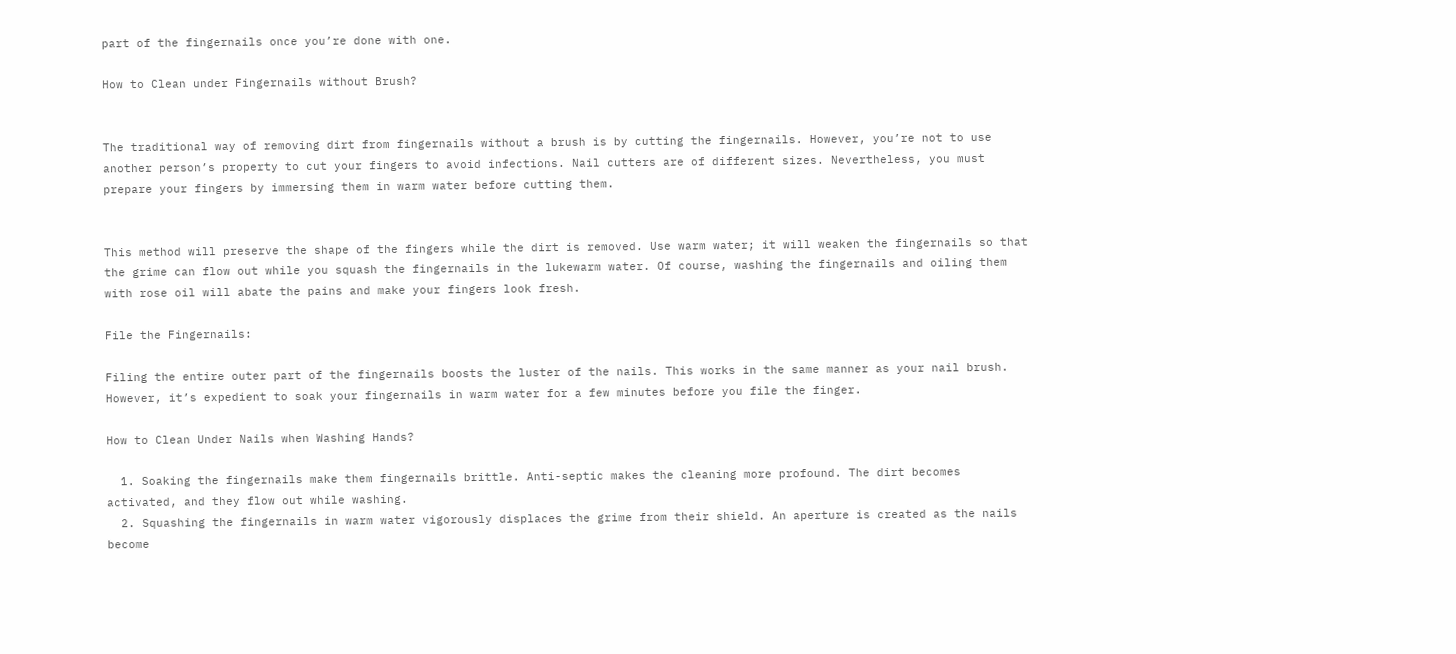part of the fingernails once you’re done with one.

How to Clean under Fingernails without Brush?


The traditional way of removing dirt from fingernails without a brush is by cutting the fingernails. However, you’re not to use another person’s property to cut your fingers to avoid infections. Nail cutters are of different sizes. Nevertheless, you must prepare your fingers by immersing them in warm water before cutting them.


This method will preserve the shape of the fingers while the dirt is removed. Use warm water; it will weaken the fingernails so that the grime can flow out while you squash the fingernails in the lukewarm water. Of course, washing the fingernails and oiling them with rose oil will abate the pains and make your fingers look fresh.

File the Fingernails:

Filing the entire outer part of the fingernails boosts the luster of the nails. This works in the same manner as your nail brush. However, it’s expedient to soak your fingernails in warm water for a few minutes before you file the finger.

How to Clean Under Nails when Washing Hands?

  1. Soaking the fingernails make them fingernails brittle. Anti-septic makes the cleaning more profound. The dirt becomes activated, and they flow out while washing.
  2. Squashing the fingernails in warm water vigorously displaces the grime from their shield. An aperture is created as the nails become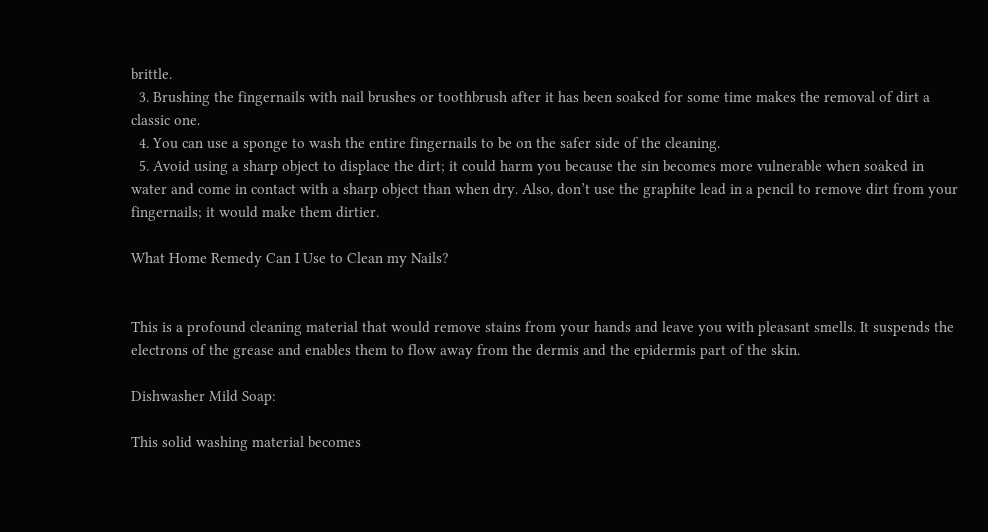brittle.
  3. Brushing the fingernails with nail brushes or toothbrush after it has been soaked for some time makes the removal of dirt a classic one.
  4. You can use a sponge to wash the entire fingernails to be on the safer side of the cleaning.
  5. Avoid using a sharp object to displace the dirt; it could harm you because the sin becomes more vulnerable when soaked in water and come in contact with a sharp object than when dry. Also, don’t use the graphite lead in a pencil to remove dirt from your fingernails; it would make them dirtier.

What Home Remedy Can I Use to Clean my Nails?


This is a profound cleaning material that would remove stains from your hands and leave you with pleasant smells. It suspends the electrons of the grease and enables them to flow away from the dermis and the epidermis part of the skin.

Dishwasher Mild Soap:

This solid washing material becomes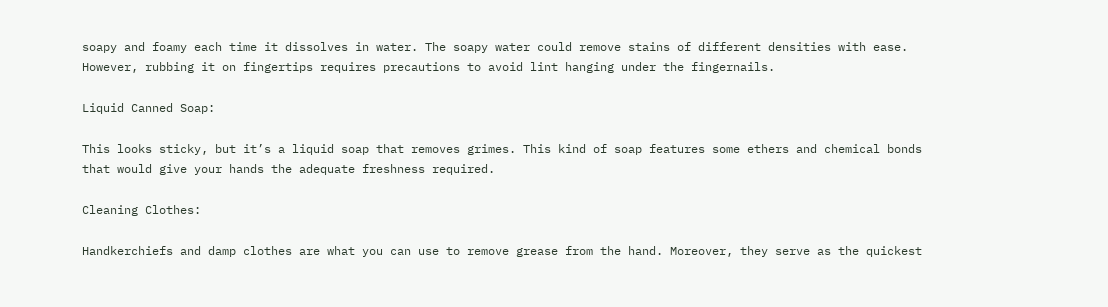soapy and foamy each time it dissolves in water. The soapy water could remove stains of different densities with ease. However, rubbing it on fingertips requires precautions to avoid lint hanging under the fingernails.

Liquid Canned Soap:

This looks sticky, but it’s a liquid soap that removes grimes. This kind of soap features some ethers and chemical bonds that would give your hands the adequate freshness required.

Cleaning Clothes:

Handkerchiefs and damp clothes are what you can use to remove grease from the hand. Moreover, they serve as the quickest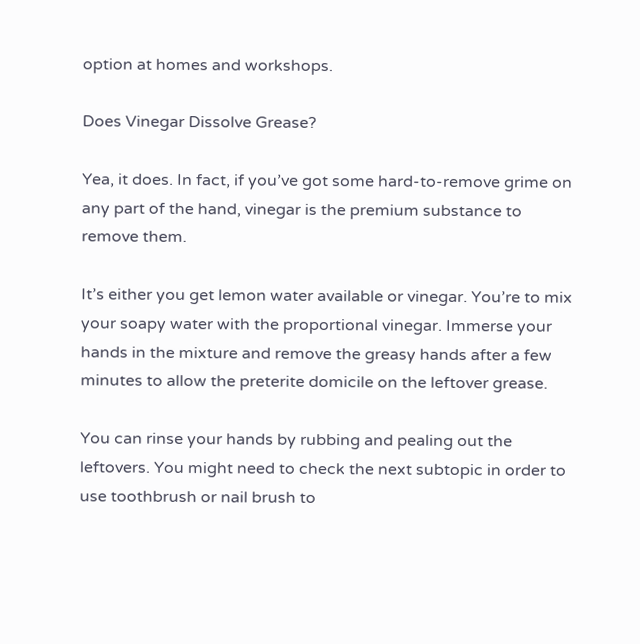option at homes and workshops.

Does Vinegar Dissolve Grease?

Yea, it does. In fact, if you’ve got some hard-to-remove grime on any part of the hand, vinegar is the premium substance to remove them.

It’s either you get lemon water available or vinegar. You’re to mix your soapy water with the proportional vinegar. Immerse your hands in the mixture and remove the greasy hands after a few minutes to allow the preterite domicile on the leftover grease.

You can rinse your hands by rubbing and pealing out the leftovers. You might need to check the next subtopic in order to use toothbrush or nail brush to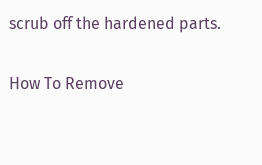scrub off the hardened parts.

How To Remove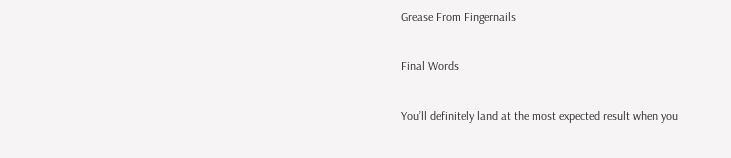Grease From Fingernails

Final Words

You’ll definitely land at the most expected result when you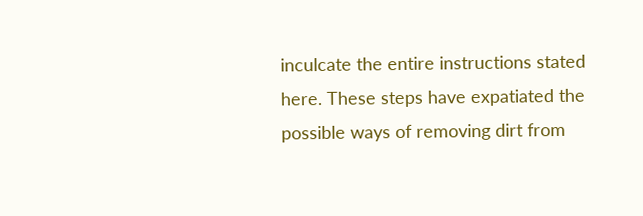inculcate the entire instructions stated here. These steps have expatiated the possible ways of removing dirt from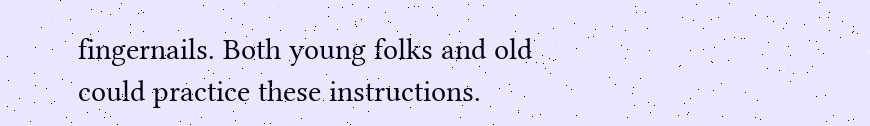fingernails. Both young folks and old could practice these instructions.